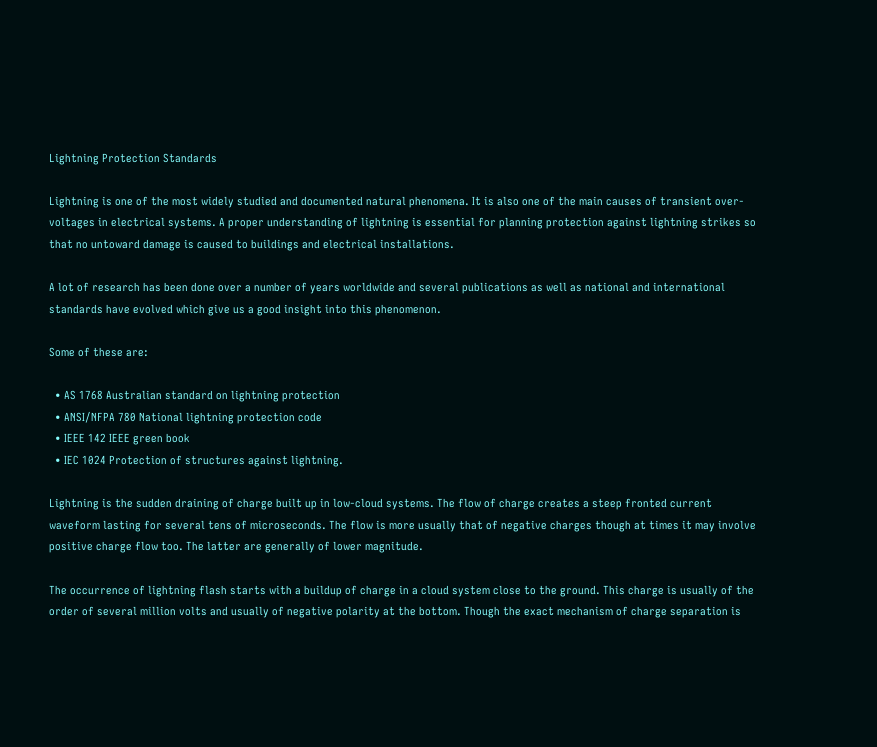Lightning Protection Standards

Lightning is one of the most widely studied and documented natural phenomena. It is also one of the main causes of transient over-voltages in electrical systems. A proper understanding of lightning is essential for planning protection against lightning strikes so that no untoward damage is caused to buildings and electrical installations.

A lot of research has been done over a number of years worldwide and several publications as well as national and international standards have evolved which give us a good insight into this phenomenon.

Some of these are:

  • AS 1768 Australian standard on lightning protection
  • ANSI/NFPA 780 National lightning protection code
  • IEEE 142 IEEE green book
  • IEC 1024 Protection of structures against lightning.

Lightning is the sudden draining of charge built up in low-cloud systems. The flow of charge creates a steep fronted current waveform lasting for several tens of microseconds. The flow is more usually that of negative charges though at times it may involve positive charge flow too. The latter are generally of lower magnitude.

The occurrence of lightning flash starts with a buildup of charge in a cloud system close to the ground. This charge is usually of the order of several million volts and usually of negative polarity at the bottom. Though the exact mechanism of charge separation is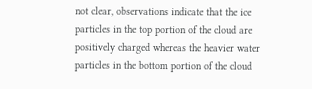not clear, observations indicate that the ice particles in the top portion of the cloud are positively charged whereas the heavier water particles in the bottom portion of the cloud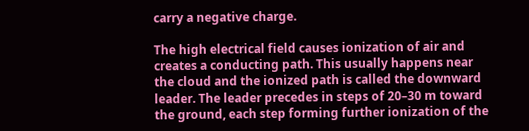carry a negative charge.

The high electrical field causes ionization of air and creates a conducting path. This usually happens near the cloud and the ionized path is called the downward leader. The leader precedes in steps of 20–30 m toward the ground, each step forming further ionization of the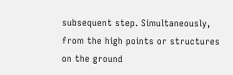subsequent step. Simultaneously, from the high points or structures on the ground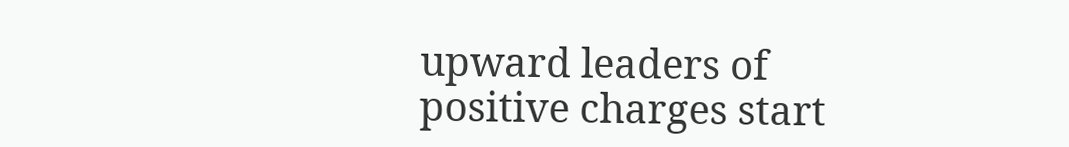upward leaders of positive charges start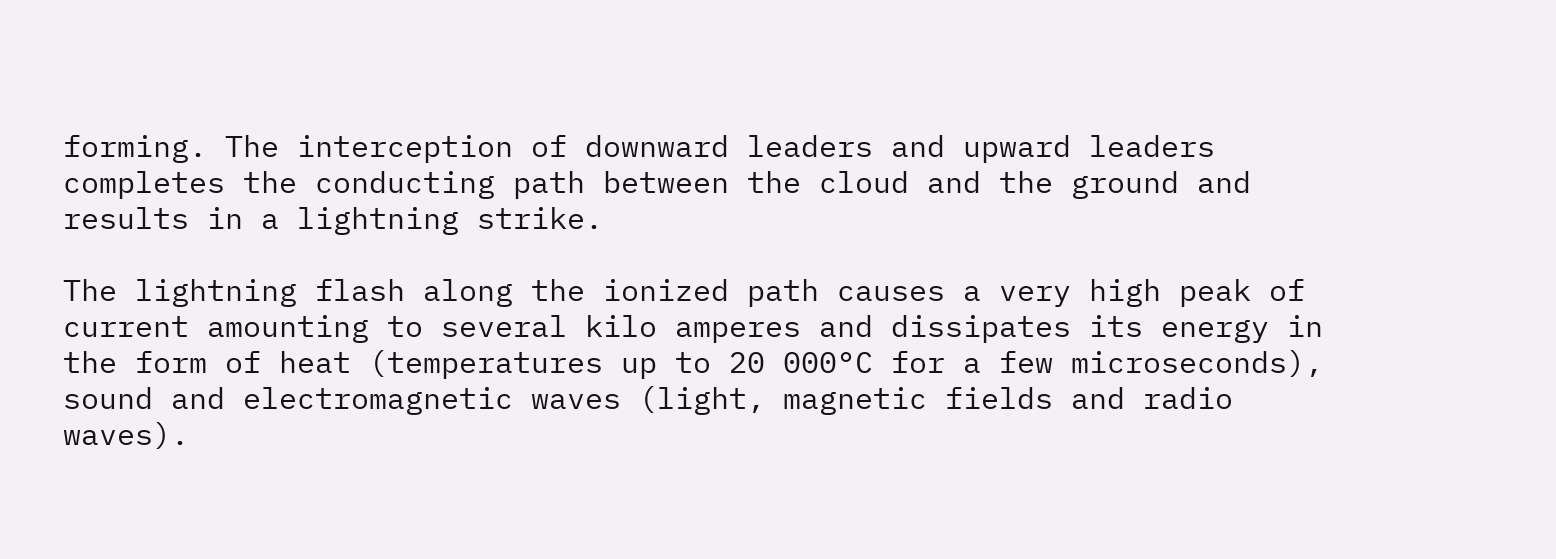forming. The interception of downward leaders and upward leaders completes the conducting path between the cloud and the ground and results in a lightning strike.

The lightning flash along the ionized path causes a very high peak of current amounting to several kilo amperes and dissipates its energy in the form of heat (temperatures up to 20 000°C for a few microseconds), sound and electromagnetic waves (light, magnetic fields and radio waves).